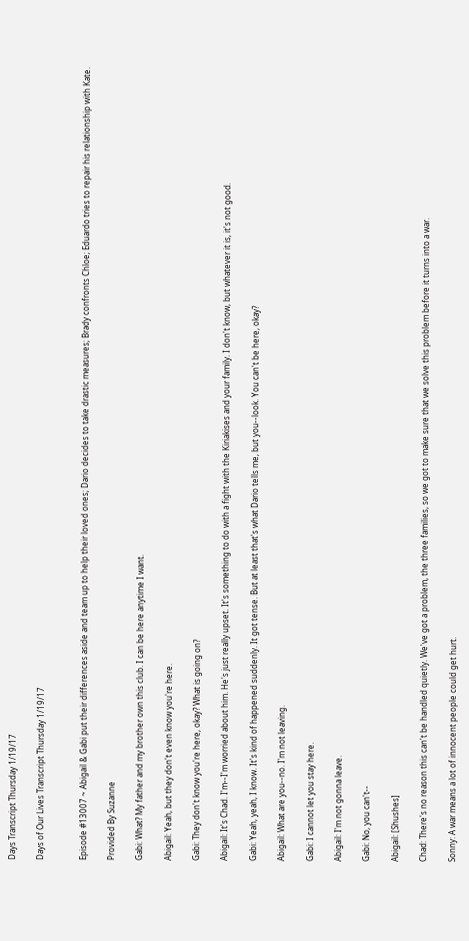Days Transcript Thursday 1/19/17

Days of Our Lives Transcript Thursday 1/19/17


Episode #13007 ~ Abigail & Gabi put their differences aside and team up to help their loved ones; Dario decides to take drastic measures; Brady confronts Chloe; Eduardo tries to repair his relationship with Kate.

Provided By Suzanne

Gabi: What? My father and my brother own this club. I can be here anytime I want.

Abigail: Yeah, but they don't even know you're here.

Gabi: They don't know you're here, okay? What is going on?

Abigail: It's Chad. I'm--I'm worried about him. He's just really upset. It's something to do with a fight with the Kiriakises and your family. I don't know, but whatever it is, it's not good.

Gabi: Yeah, yeah, I know. It's kind of happened suddenly. It got tense. But at least that's what Dario tells me, but you--look. You can't be here, okay?

Abigail: What are you--no. I'm not leaving.

Gabi: I cannot let you stay here.

Abigail: I'm not gonna leave.

Gabi: No, you can't--

Abigail: [Shushes]

Chad: There's no reason this can't be handled quietly. We've got a problem, the three families, so we got to make sure that we solve this problem before it turns into a war.

Sonny: A war means a lot of innocent people could get hurt.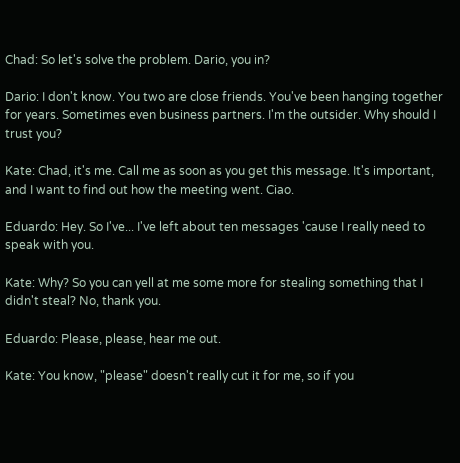Chad: So let's solve the problem. Dario, you in?

Dario: I don't know. You two are close friends. You've been hanging together for years. Sometimes even business partners. I'm the outsider. Why should I trust you?

Kate: Chad, it's me. Call me as soon as you get this message. It's important, and I want to find out how the meeting went. Ciao.

Eduardo: Hey. So I've... I've left about ten messages 'cause I really need to speak with you.

Kate: Why? So you can yell at me some more for stealing something that I didn't steal? No, thank you.

Eduardo: Please, please, hear me out.

Kate: You know, "please" doesn't really cut it for me, so if you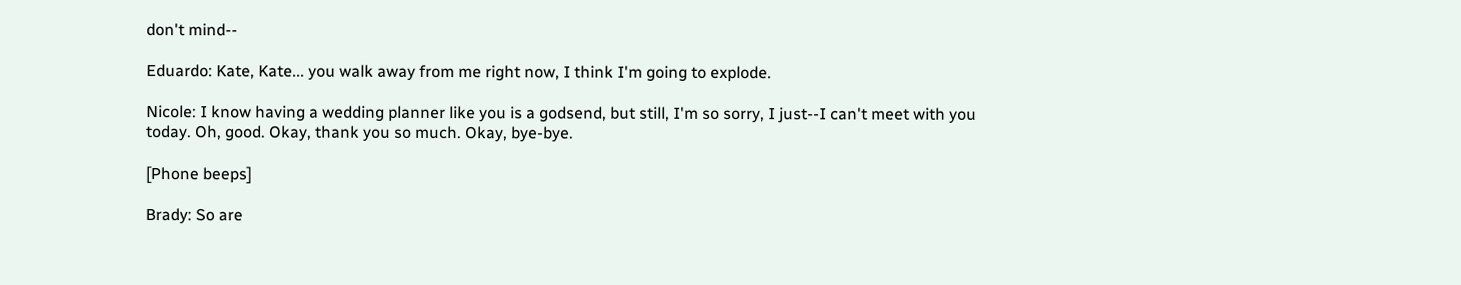don't mind--

Eduardo: Kate, Kate... you walk away from me right now, I think I'm going to explode.

Nicole: I know having a wedding planner like you is a godsend, but still, I'm so sorry, I just--I can't meet with you today. Oh, good. Okay, thank you so much. Okay, bye-bye.

[Phone beeps]

Brady: So are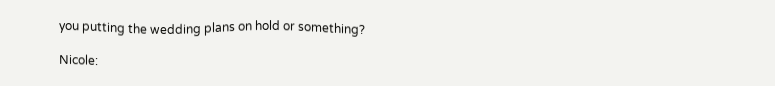you putting the wedding plans on hold or something?

Nicole: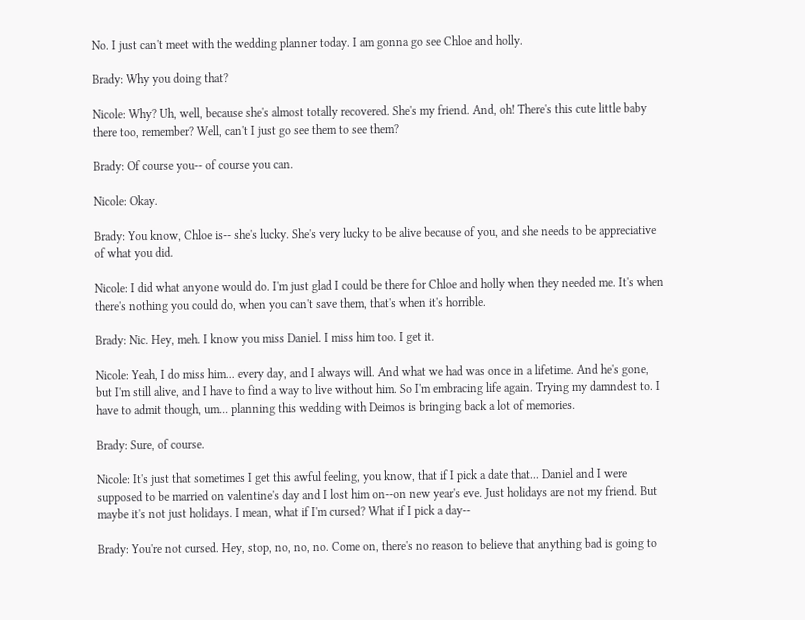No. I just can't meet with the wedding planner today. I am gonna go see Chloe and holly.

Brady: Why you doing that?

Nicole: Why? Uh, well, because she's almost totally recovered. She's my friend. And, oh! There's this cute little baby there too, remember? Well, can't I just go see them to see them?

Brady: Of course you-- of course you can.

Nicole: Okay.

Brady: You know, Chloe is-- she's lucky. She's very lucky to be alive because of you, and she needs to be appreciative of what you did.

Nicole: I did what anyone would do. I'm just glad I could be there for Chloe and holly when they needed me. It's when there's nothing you could do, when you can't save them, that's when it's horrible.

Brady: Nic. Hey, meh. I know you miss Daniel. I miss him too. I get it.

Nicole: Yeah, I do miss him... every day, and I always will. And what we had was once in a lifetime. And he's gone, but I'm still alive, and I have to find a way to live without him. So I'm embracing life again. Trying my damndest to. I have to admit though, um... planning this wedding with Deimos is bringing back a lot of memories.

Brady: Sure, of course.

Nicole: It's just that sometimes I get this awful feeling, you know, that if I pick a date that... Daniel and I were supposed to be married on valentine's day and I lost him on--on new year's eve. Just holidays are not my friend. But maybe it's not just holidays. I mean, what if I'm cursed? What if I pick a day--

Brady: You're not cursed. Hey, stop, no, no, no. Come on, there's no reason to believe that anything bad is going to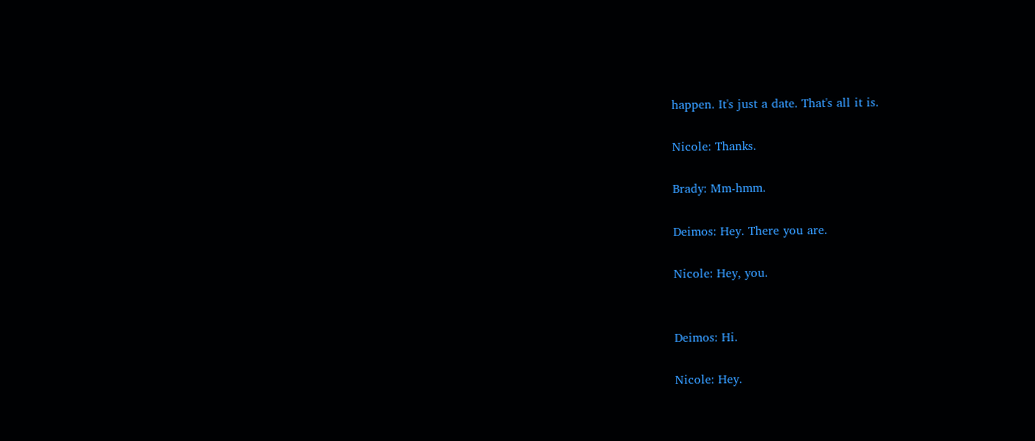happen. It's just a date. That's all it is.

Nicole: Thanks.

Brady: Mm-hmm.

Deimos: Hey. There you are.

Nicole: Hey, you.


Deimos: Hi.

Nicole: Hey.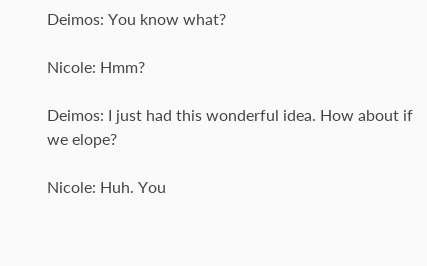Deimos: You know what?

Nicole: Hmm?

Deimos: I just had this wonderful idea. How about if we elope?

Nicole: Huh. You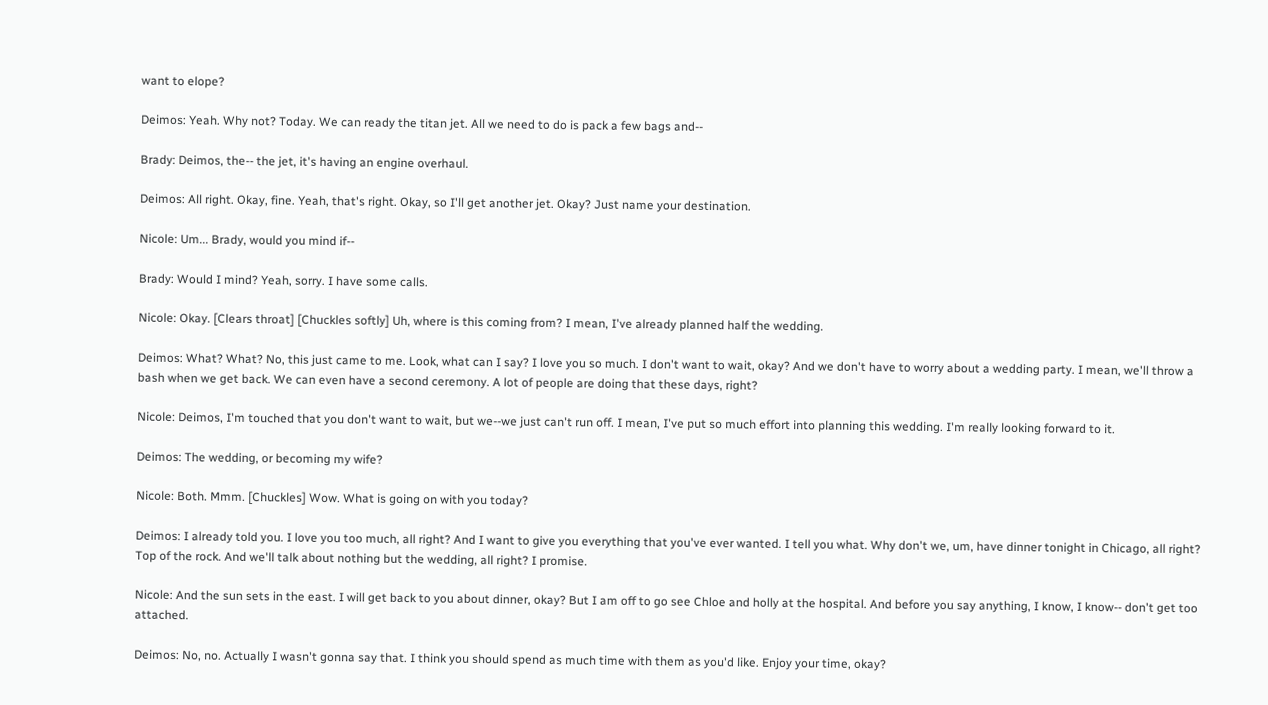want to elope?

Deimos: Yeah. Why not? Today. We can ready the titan jet. All we need to do is pack a few bags and--

Brady: Deimos, the-- the jet, it's having an engine overhaul.

Deimos: All right. Okay, fine. Yeah, that's right. Okay, so I'll get another jet. Okay? Just name your destination.

Nicole: Um... Brady, would you mind if--

Brady: Would I mind? Yeah, sorry. I have some calls.

Nicole: Okay. [Clears throat] [Chuckles softly] Uh, where is this coming from? I mean, I've already planned half the wedding.

Deimos: What? What? No, this just came to me. Look, what can I say? I love you so much. I don't want to wait, okay? And we don't have to worry about a wedding party. I mean, we'll throw a bash when we get back. We can even have a second ceremony. A lot of people are doing that these days, right?

Nicole: Deimos, I'm touched that you don't want to wait, but we--we just can't run off. I mean, I've put so much effort into planning this wedding. I'm really looking forward to it.

Deimos: The wedding, or becoming my wife?

Nicole: Both. Mmm. [Chuckles] Wow. What is going on with you today?

Deimos: I already told you. I love you too much, all right? And I want to give you everything that you've ever wanted. I tell you what. Why don't we, um, have dinner tonight in Chicago, all right? Top of the rock. And we'll talk about nothing but the wedding, all right? I promise.

Nicole: And the sun sets in the east. I will get back to you about dinner, okay? But I am off to go see Chloe and holly at the hospital. And before you say anything, I know, I know-- don't get too attached.

Deimos: No, no. Actually I wasn't gonna say that. I think you should spend as much time with them as you'd like. Enjoy your time, okay?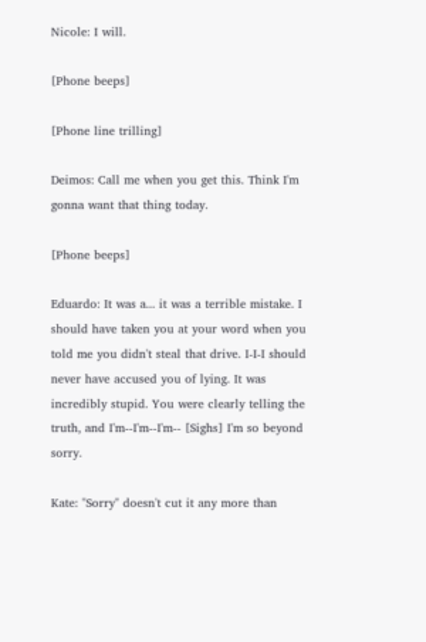Nicole: I will.

[Phone beeps]

[Phone line trilling]

Deimos: Call me when you get this. Think I'm gonna want that thing today.

[Phone beeps]

Eduardo: It was a... it was a terrible mistake. I should have taken you at your word when you told me you didn't steal that drive. I-I-I should never have accused you of lying. It was incredibly stupid. You were clearly telling the truth, and I'm--I'm--I'm-- [Sighs] I'm so beyond sorry.

Kate: "Sorry" doesn't cut it any more than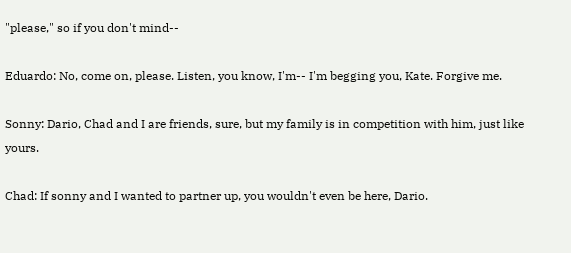"please," so if you don't mind--

Eduardo: No, come on, please. Listen, you know, I'm-- I'm begging you, Kate. Forgive me.

Sonny: Dario, Chad and I are friends, sure, but my family is in competition with him, just like yours.

Chad: If sonny and I wanted to partner up, you wouldn't even be here, Dario.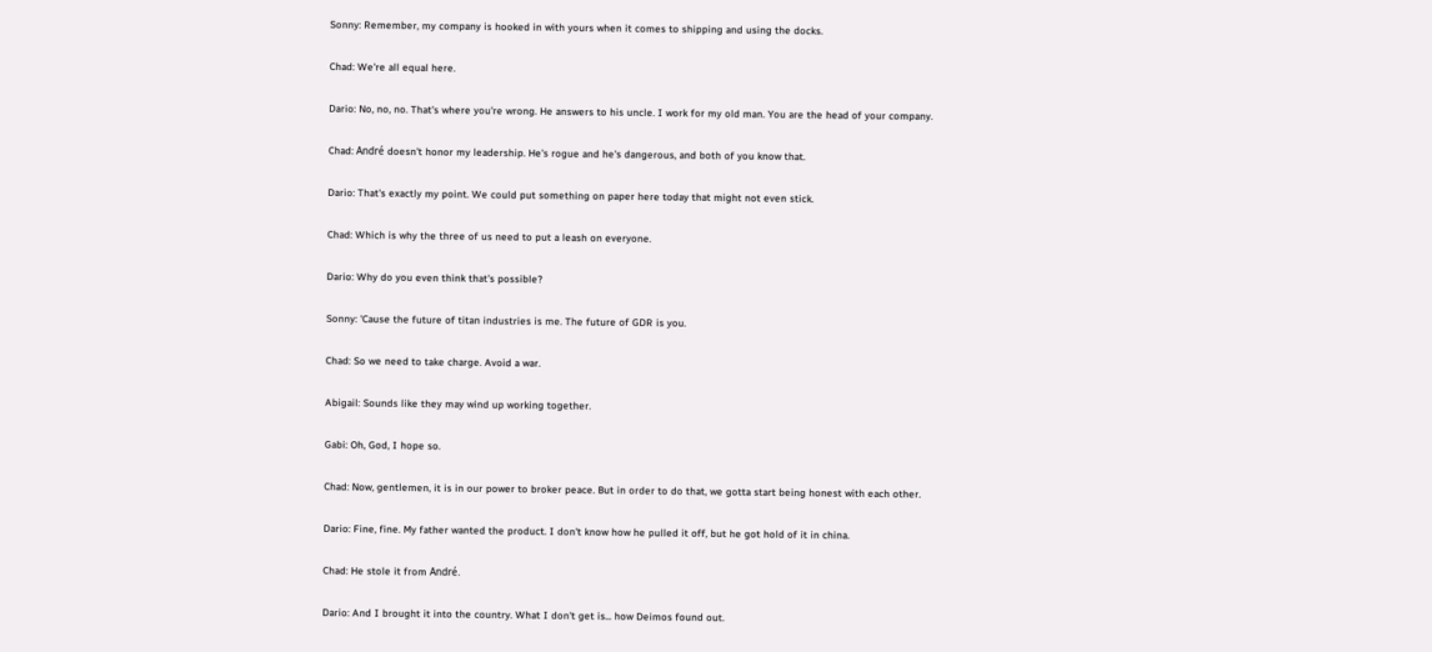Sonny: Remember, my company is hooked in with yours when it comes to shipping and using the docks.

Chad: We're all equal here.

Dario: No, no, no. That's where you're wrong. He answers to his uncle. I work for my old man. You are the head of your company.

Chad: André doesn't honor my leadership. He's rogue and he's dangerous, and both of you know that.

Dario: That's exactly my point. We could put something on paper here today that might not even stick.

Chad: Which is why the three of us need to put a leash on everyone.

Dario: Why do you even think that's possible?

Sonny: 'Cause the future of titan industries is me. The future of GDR is you.

Chad: So we need to take charge. Avoid a war.

Abigail: Sounds like they may wind up working together.

Gabi: Oh, God, I hope so.

Chad: Now, gentlemen, it is in our power to broker peace. But in order to do that, we gotta start being honest with each other.

Dario: Fine, fine. My father wanted the product. I don't know how he pulled it off, but he got hold of it in china.

Chad: He stole it from André.

Dario: And I brought it into the country. What I don't get is... how Deimos found out.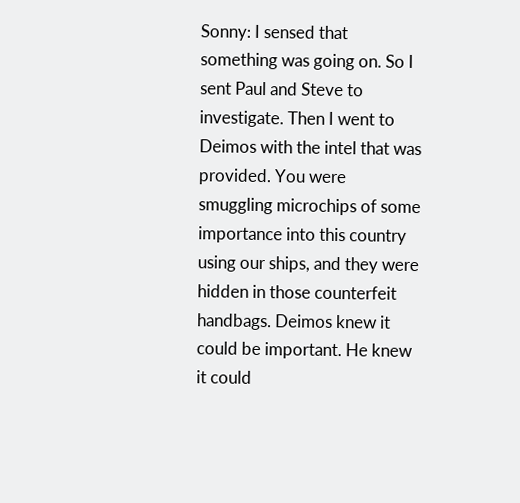Sonny: I sensed that something was going on. So I sent Paul and Steve to investigate. Then I went to Deimos with the intel that was provided. You were smuggling microchips of some importance into this country using our ships, and they were hidden in those counterfeit handbags. Deimos knew it could be important. He knew it could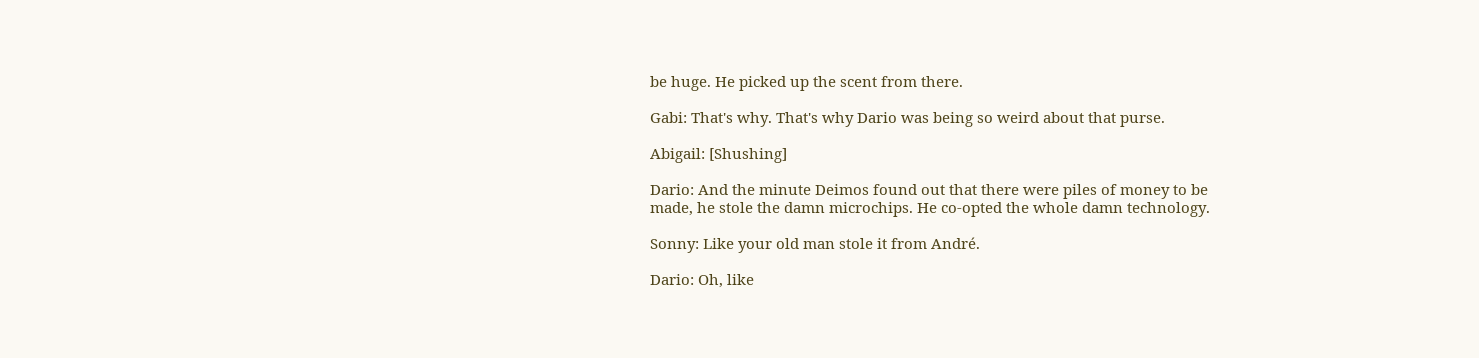be huge. He picked up the scent from there.

Gabi: That's why. That's why Dario was being so weird about that purse.

Abigail: [Shushing]

Dario: And the minute Deimos found out that there were piles of money to be made, he stole the damn microchips. He co-opted the whole damn technology.

Sonny: Like your old man stole it from André.

Dario: Oh, like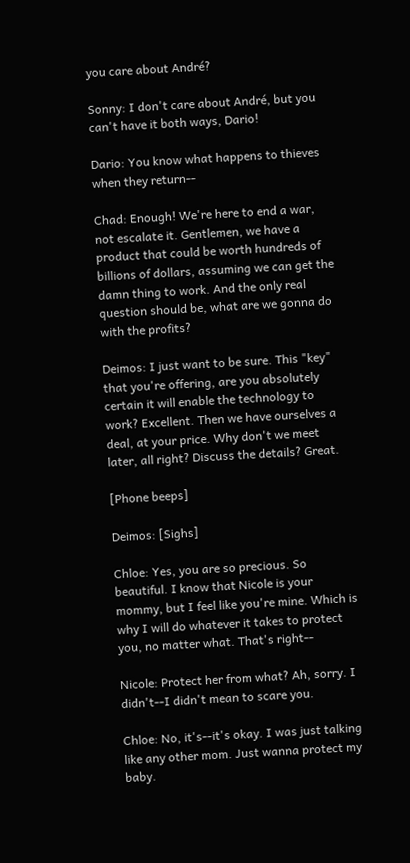you care about André?

Sonny: I don't care about André, but you can't have it both ways, Dario!

Dario: You know what happens to thieves when they return--

Chad: Enough! We're here to end a war, not escalate it. Gentlemen, we have a product that could be worth hundreds of billions of dollars, assuming we can get the damn thing to work. And the only real question should be, what are we gonna do with the profits?

Deimos: I just want to be sure. This "key" that you're offering, are you absolutely certain it will enable the technology to work? Excellent. Then we have ourselves a deal, at your price. Why don't we meet later, all right? Discuss the details? Great.

[Phone beeps]

Deimos: [Sighs]

Chloe: Yes, you are so precious. So beautiful. I know that Nicole is your mommy, but I feel like you're mine. Which is why I will do whatever it takes to protect you, no matter what. That's right--

Nicole: Protect her from what? Ah, sorry. I didn't--I didn't mean to scare you.

Chloe: No, it's--it's okay. I was just talking like any other mom. Just wanna protect my baby.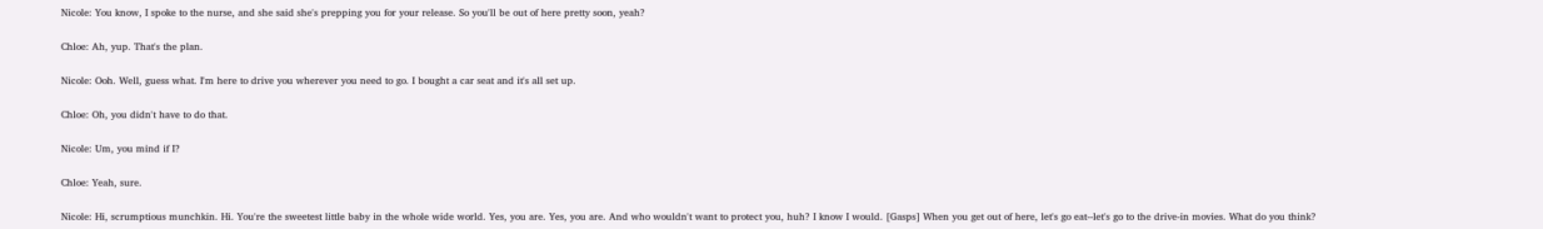Nicole: You know, I spoke to the nurse, and she said she's prepping you for your release. So you'll be out of here pretty soon, yeah?

Chloe: Ah, yup. That's the plan.

Nicole: Ooh. Well, guess what. I'm here to drive you wherever you need to go. I bought a car seat and it's all set up.

Chloe: Oh, you didn't have to do that.

Nicole: Um, you mind if I?

Chloe: Yeah, sure.

Nicole: Hi, scrumptious munchkin. Hi. You're the sweetest little baby in the whole wide world. Yes, you are. Yes, you are. And who wouldn't want to protect you, huh? I know I would. [Gasps] When you get out of here, let's go eat--let's go to the drive-in movies. What do you think?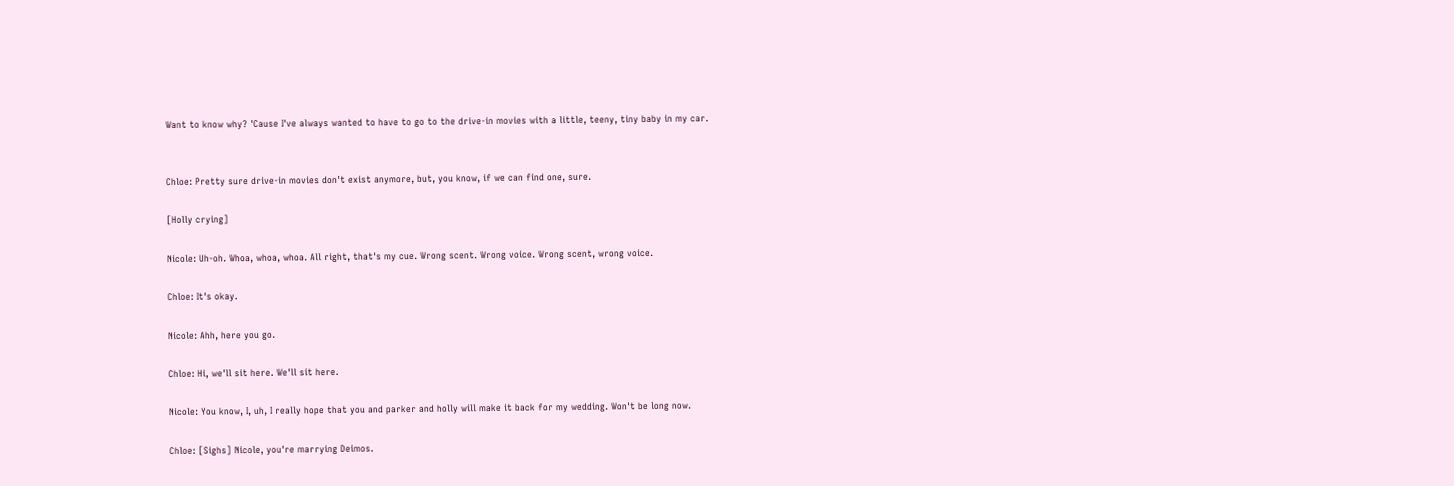Want to know why? 'Cause I've always wanted to have to go to the drive-in movies with a little, teeny, tiny baby in my car.


Chloe: Pretty sure drive-in movies don't exist anymore, but, you know, if we can find one, sure.

[Holly crying]

Nicole: Uh-oh. Whoa, whoa, whoa. All right, that's my cue. Wrong scent. Wrong voice. Wrong scent, wrong voice.

Chloe: It's okay.

Nicole: Ahh, here you go.

Chloe: Hi, we'll sit here. We'll sit here.

Nicole: You know, I, uh, I really hope that you and parker and holly will make it back for my wedding. Won't be long now.

Chloe: [Sighs] Nicole, you're marrying Deimos.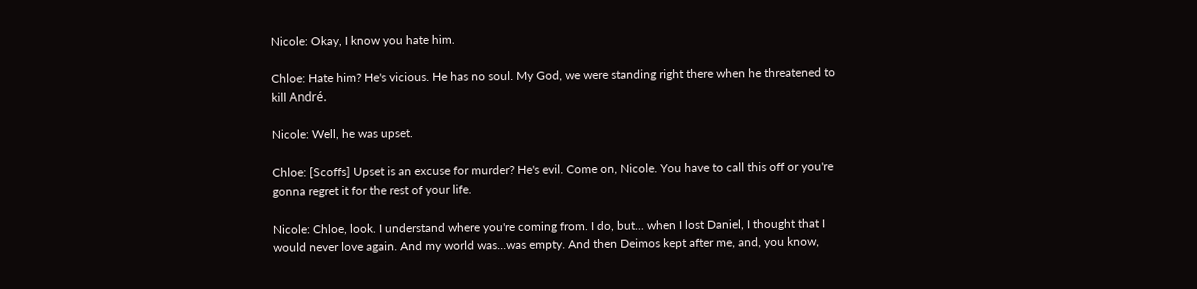Nicole: Okay, I know you hate him.

Chloe: Hate him? He's vicious. He has no soul. My God, we were standing right there when he threatened to kill André.

Nicole: Well, he was upset.

Chloe: [Scoffs] Upset is an excuse for murder? He's evil. Come on, Nicole. You have to call this off or you're gonna regret it for the rest of your life.

Nicole: Chloe, look. I understand where you're coming from. I do, but... when I lost Daniel, I thought that I would never love again. And my world was...was empty. And then Deimos kept after me, and, you know,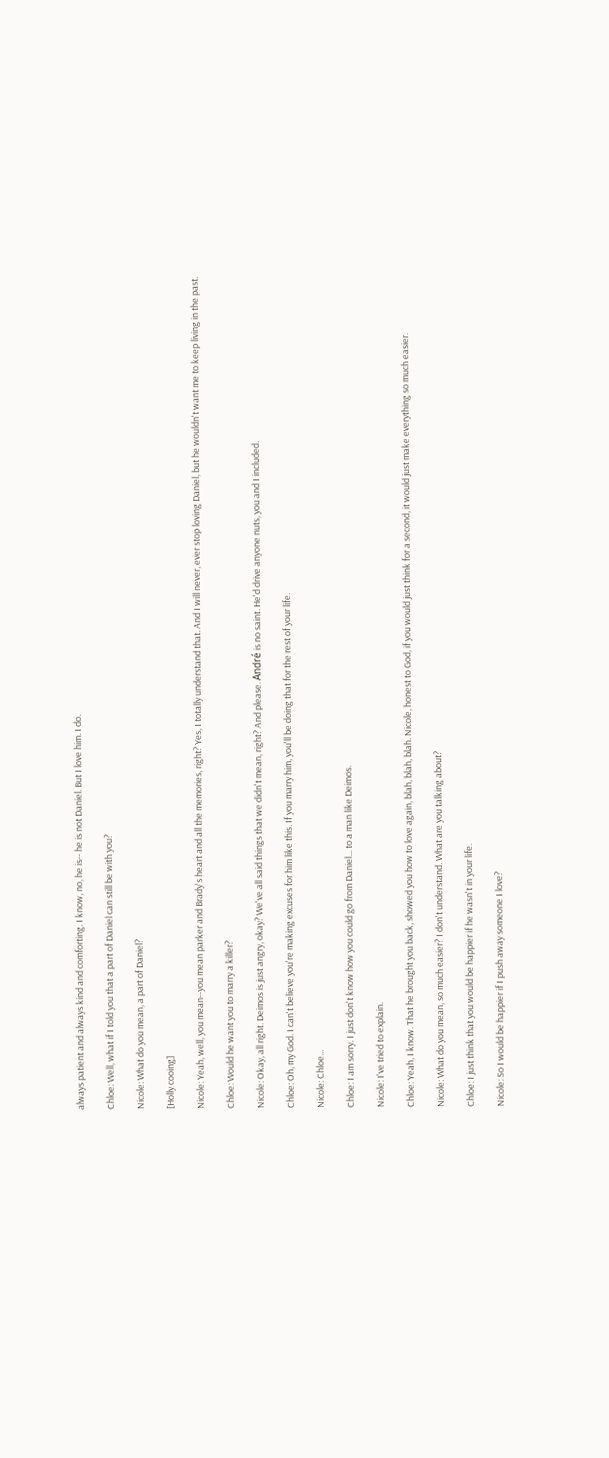always patient and always kind and comforting. I know, no, he is-- he is not Daniel. But I love him. I do.

Chloe: Well, what if I told you that a part of Daniel can still be with you?

Nicole: What do you mean, a part of Daniel?

[Holly cooing]

Nicole: Yeah, well, you mean--you mean parker and Brady's heart and all the memories, right? Yes, I totally understand that. And I will never, ever stop loving Daniel, but he wouldn't want me to keep living in the past.

Chloe: Would he want you to marry a killer?

Nicole: Okay, all right. Deimos is just angry, okay? We've all said things that we didn't mean, right? And please. André is no saint. He'd drive anyone nuts, you and I included.

Chloe: Oh, my God. I can't believe you're making excuses for him like this. If you marry him, you'll be doing that for the rest of your life.

Nicole: Chloe...

Chloe: I am sorry. I just don't know how you could go from Daniel... to a man like Deimos.

Nicole: I've tried to explain.

Chloe: Yeah, I know. That he brought you back, showed you how to love again, blah, blah, blah. Nicole, honest to God, if you would just think for a second, it would just make everything so much easier.

Nicole: What do you mean, so much easier? I don't understand. What are you talking about?

Chloe: I just think that you would be happier if he wasn't in your life.

Nicole: So I would be happier if I push away someone I love?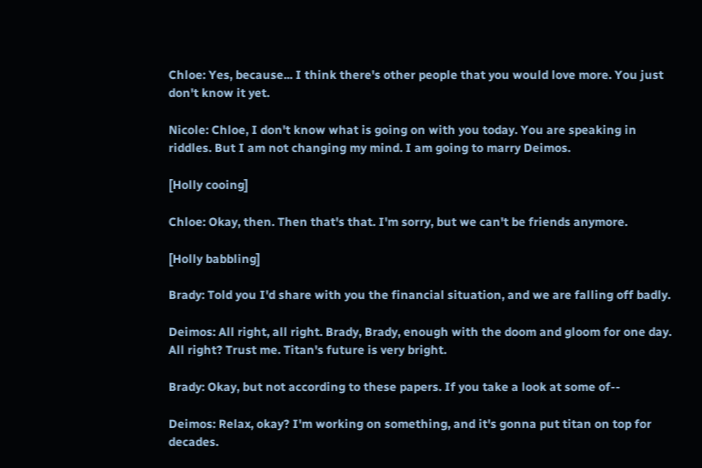Chloe: Yes, because... I think there's other people that you would love more. You just don't know it yet.

Nicole: Chloe, I don't know what is going on with you today. You are speaking in riddles. But I am not changing my mind. I am going to marry Deimos.

[Holly cooing]

Chloe: Okay, then. Then that's that. I'm sorry, but we can't be friends anymore.

[Holly babbling]

Brady: Told you I'd share with you the financial situation, and we are falling off badly.

Deimos: All right, all right. Brady, Brady, enough with the doom and gloom for one day. All right? Trust me. Titan's future is very bright.

Brady: Okay, but not according to these papers. If you take a look at some of--

Deimos: Relax, okay? I'm working on something, and it's gonna put titan on top for decades.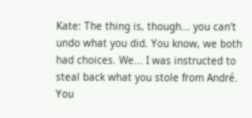Kate: The thing is, though... you can't undo what you did. You know, we both had choices. We... I was instructed to steal back what you stole from André. You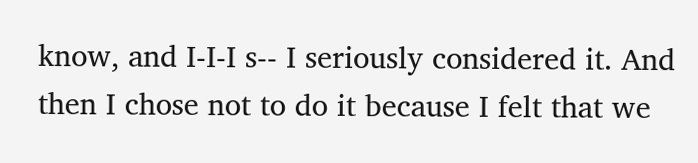know, and I-I-I s-- I seriously considered it. And then I chose not to do it because I felt that we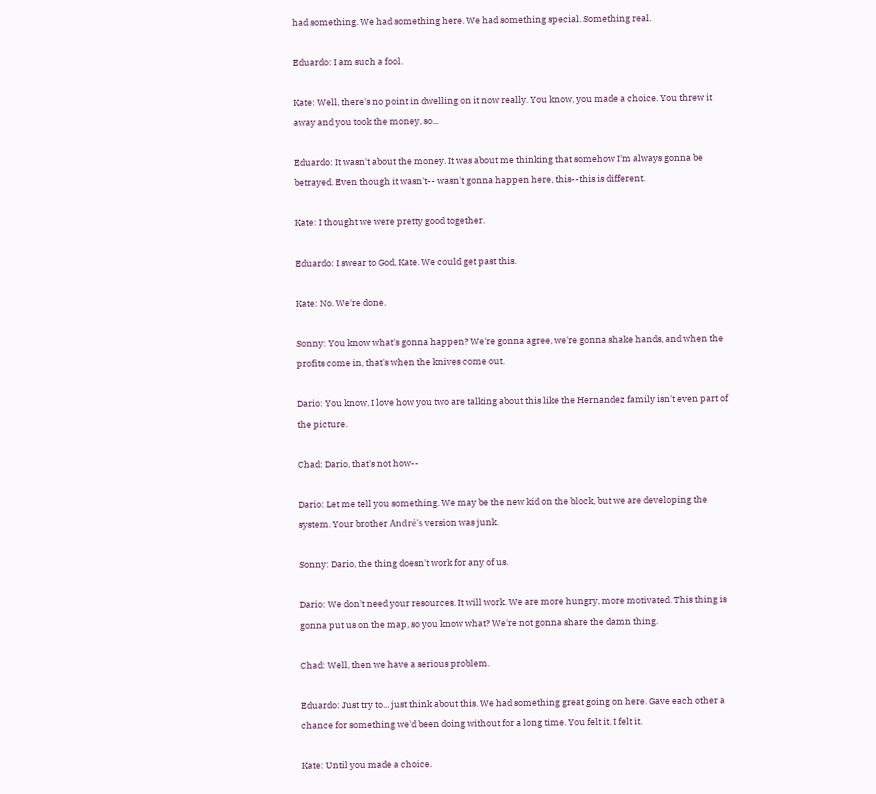had something. We had something here. We had something special. Something real.

Eduardo: I am such a fool.

Kate: Well, there's no point in dwelling on it now really. You know, you made a choice. You threw it away and you took the money, so...

Eduardo: It wasn't about the money. It was about me thinking that somehow I'm always gonna be betrayed. Even though it wasn't-- wasn't gonna happen here, this--this is different.

Kate: I thought we were pretty good together.

Eduardo: I swear to God, Kate. We could get past this.

Kate: No. We're done.

Sonny: You know what's gonna happen? We're gonna agree, we're gonna shake hands, and when the profits come in, that's when the knives come out.

Dario: You know, I love how you two are talking about this like the Hernandez family isn't even part of the picture.

Chad: Dario, that's not how--

Dario: Let me tell you something. We may be the new kid on the block, but we are developing the system. Your brother André's version was junk.

Sonny: Dario, the thing doesn't work for any of us.

Dario: We don't need your resources. It will work. We are more hungry, more motivated. This thing is gonna put us on the map, so you know what? We're not gonna share the damn thing.

Chad: Well, then we have a serious problem.

Eduardo: Just try to... just think about this. We had something great going on here. Gave each other a chance for something we'd been doing without for a long time. You felt it. I felt it.

Kate: Until you made a choice.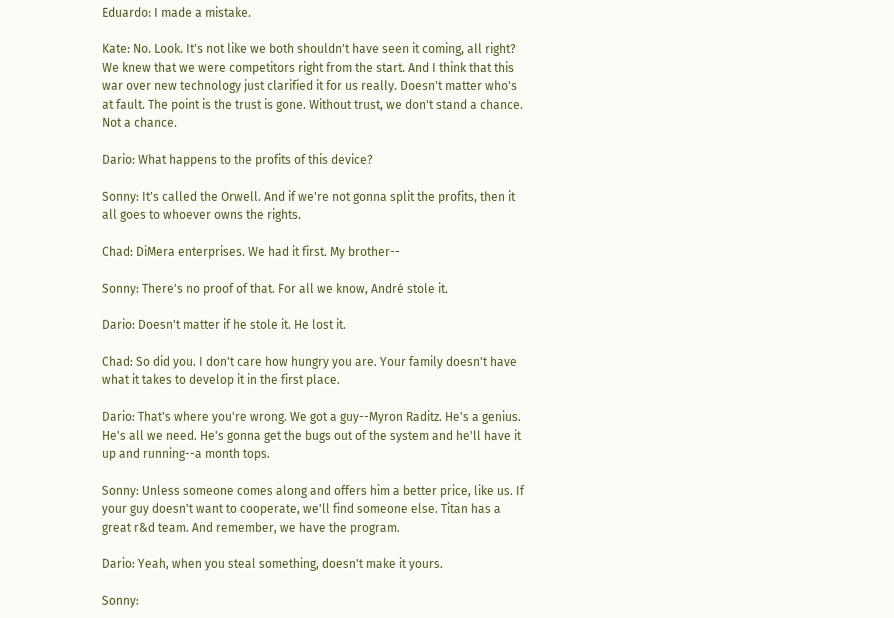Eduardo: I made a mistake.

Kate: No. Look. It's not like we both shouldn't have seen it coming, all right? We knew that we were competitors right from the start. And I think that this war over new technology just clarified it for us really. Doesn't matter who's at fault. The point is the trust is gone. Without trust, we don't stand a chance. Not a chance.

Dario: What happens to the profits of this device?

Sonny: It's called the Orwell. And if we're not gonna split the profits, then it all goes to whoever owns the rights.

Chad: DiMera enterprises. We had it first. My brother--

Sonny: There's no proof of that. For all we know, André stole it.

Dario: Doesn't matter if he stole it. He lost it.

Chad: So did you. I don't care how hungry you are. Your family doesn't have what it takes to develop it in the first place.

Dario: That's where you're wrong. We got a guy--Myron Raditz. He's a genius. He's all we need. He's gonna get the bugs out of the system and he'll have it up and running--a month tops.

Sonny: Unless someone comes along and offers him a better price, like us. If your guy doesn't want to cooperate, we'll find someone else. Titan has a great r&d team. And remember, we have the program.

Dario: Yeah, when you steal something, doesn't make it yours.

Sonny: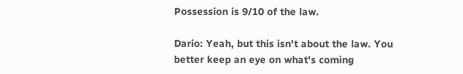Possession is 9/10 of the law.

Dario: Yeah, but this isn't about the law. You better keep an eye on what's coming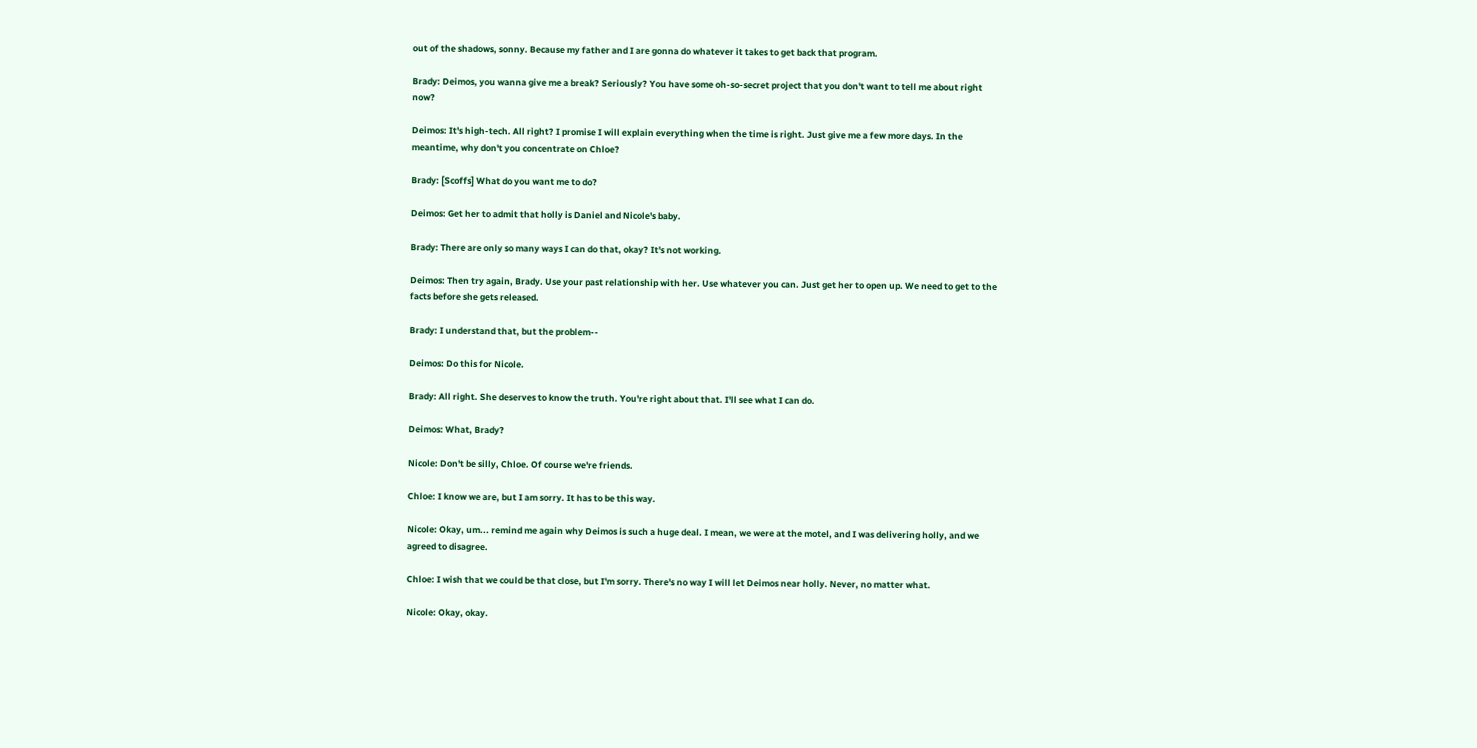out of the shadows, sonny. Because my father and I are gonna do whatever it takes to get back that program.

Brady: Deimos, you wanna give me a break? Seriously? You have some oh-so-secret project that you don't want to tell me about right now?

Deimos: It's high-tech. All right? I promise I will explain everything when the time is right. Just give me a few more days. In the meantime, why don't you concentrate on Chloe?

Brady: [Scoffs] What do you want me to do?

Deimos: Get her to admit that holly is Daniel and Nicole's baby.

Brady: There are only so many ways I can do that, okay? It's not working.

Deimos: Then try again, Brady. Use your past relationship with her. Use whatever you can. Just get her to open up. We need to get to the facts before she gets released.

Brady: I understand that, but the problem--

Deimos: Do this for Nicole.

Brady: All right. She deserves to know the truth. You're right about that. I'll see what I can do.

Deimos: What, Brady?

Nicole: Don't be silly, Chloe. Of course we're friends.

Chloe: I know we are, but I am sorry. It has to be this way.

Nicole: Okay, um... remind me again why Deimos is such a huge deal. I mean, we were at the motel, and I was delivering holly, and we agreed to disagree.

Chloe: I wish that we could be that close, but I'm sorry. There's no way I will let Deimos near holly. Never, no matter what.

Nicole: Okay, okay.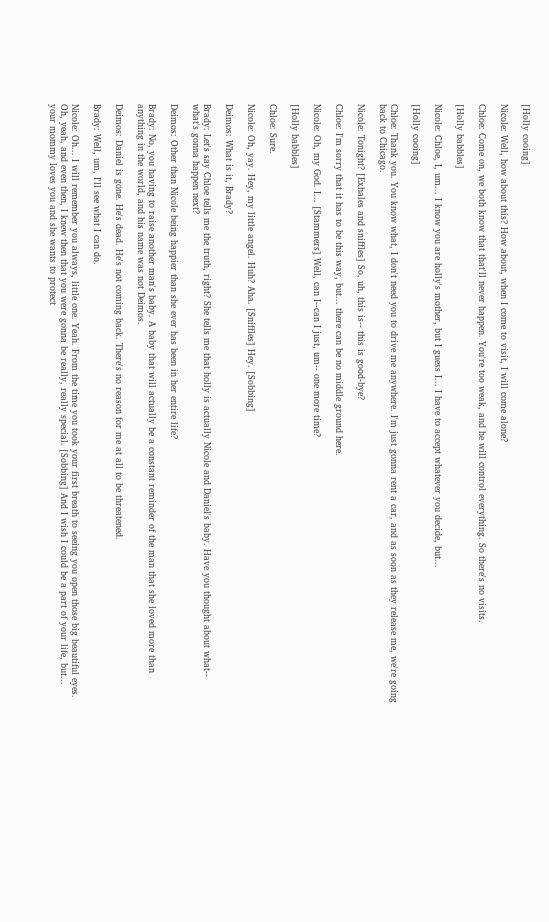[Holly cooing]

Nicole: Well, how about this? How about, when I come to visit, I will come alone?

Chloe: Come on, we both know that that'll never happen. You're too weak, and he will control everything. So there's no visits.

[Holly babbles]

Nicole: Chloe, I, um... I know you are holly's mother, but I guess I... I have to accept whatever you decide, but...

[Holly cooing]

Chloe: Thank you. You know what, I don't need you to drive me anywhere. I'm just gonna rent a car, and as soon as they release me, we're going back to Chicago.

Nicole: Tonight? [Exhales and sniffles] So, uh, this is-- this is good-bye?

Chloe: I'm sorry that it has to be this way, but... there can be no middle ground here.

Nicole: Oh, my God. I... [Stammers] Well, can I--can I just, um-- one more time?

[Holly babbles]

Chloe: Sure.

Nicole: Oh, yay. Hey, my little angel. Huh? Aha. [Sniffles] Hey. [Sobbing]

Deimos: What is it, Brady?

Brady: Let's say Chloe tells me the truth, right? She tells me that holly is actually Nicole and Daniel's baby. Have you thought about what-- what's gonna happen next?

Deimos: Other than Nicole being happier than she ever has been in her entire life?

Brady: No, you having to raise another man's baby. A baby that will actually be a constant reminder of the man that she loved more than anything in the world, and his name was not Deimos.

Deimos: Daniel is gone. He's dead. He's not coming back. There's no reason for me at all to be threatened.

Brady: Well, um, I'll see what I can do.

Nicole: Oh... I will remember you always, little one. Yeah. From the time you took your first breath to seeing you open those big beautiful eyes. Oh, yeah, and even then, I knew then that you were gonna be really, really special. [Sobbing] And I wish I could be a part of your life, but... your mommy loves you and she wants to protect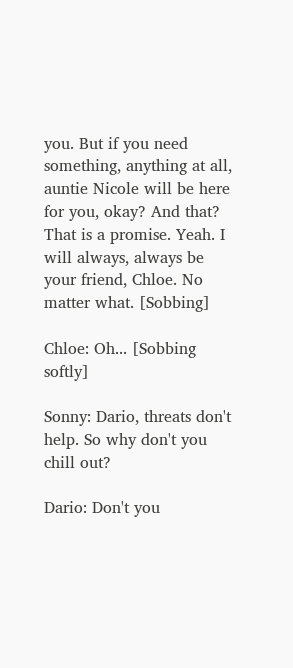you. But if you need something, anything at all, auntie Nicole will be here for you, okay? And that? That is a promise. Yeah. I will always, always be your friend, Chloe. No matter what. [Sobbing]

Chloe: Oh... [Sobbing softly]

Sonny: Dario, threats don't help. So why don't you chill out?

Dario: Don't you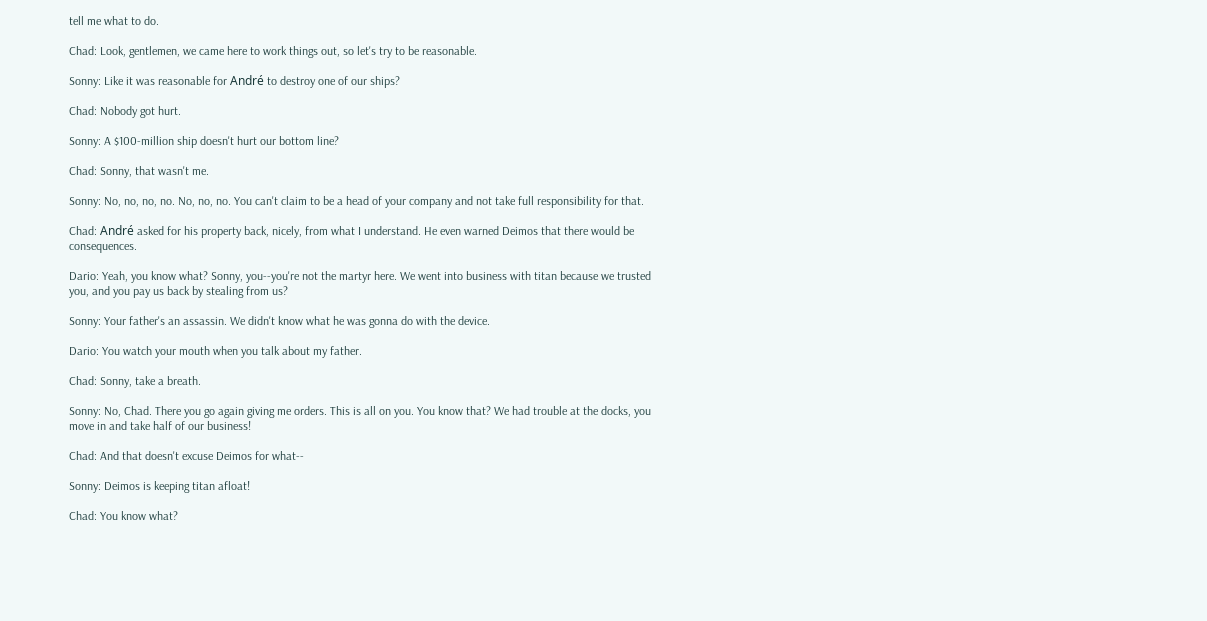tell me what to do.

Chad: Look, gentlemen, we came here to work things out, so let's try to be reasonable.

Sonny: Like it was reasonable for André to destroy one of our ships?

Chad: Nobody got hurt.

Sonny: A $100-million ship doesn't hurt our bottom line?

Chad: Sonny, that wasn't me.

Sonny: No, no, no, no. No, no, no. You can't claim to be a head of your company and not take full responsibility for that.

Chad: André asked for his property back, nicely, from what I understand. He even warned Deimos that there would be consequences.

Dario: Yeah, you know what? Sonny, you--you're not the martyr here. We went into business with titan because we trusted you, and you pay us back by stealing from us?

Sonny: Your father's an assassin. We didn't know what he was gonna do with the device.

Dario: You watch your mouth when you talk about my father.

Chad: Sonny, take a breath.

Sonny: No, Chad. There you go again giving me orders. This is all on you. You know that? We had trouble at the docks, you move in and take half of our business!

Chad: And that doesn't excuse Deimos for what--

Sonny: Deimos is keeping titan afloat!

Chad: You know what?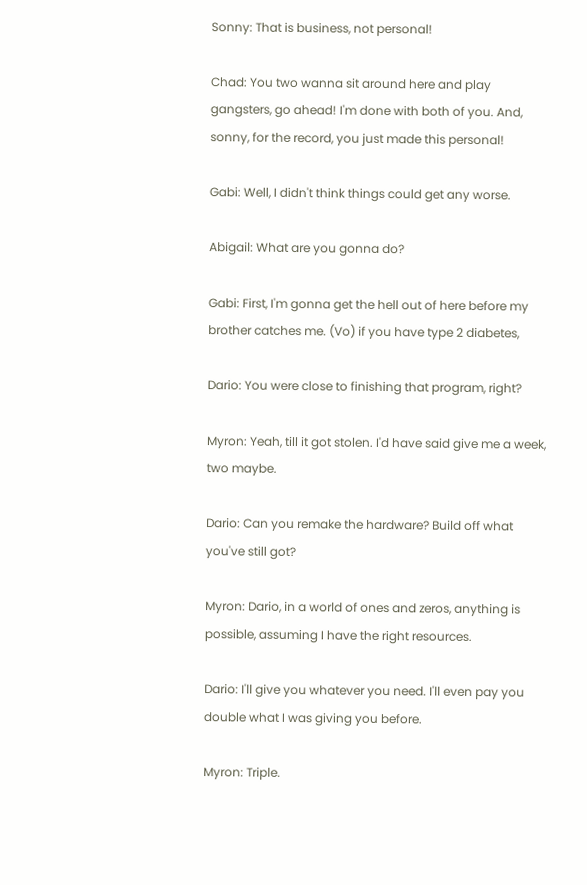Sonny: That is business, not personal!

Chad: You two wanna sit around here and play gangsters, go ahead! I'm done with both of you. And, sonny, for the record, you just made this personal!

Gabi: Well, I didn't think things could get any worse.

Abigail: What are you gonna do?

Gabi: First, I'm gonna get the hell out of here before my brother catches me. (Vo) if you have type 2 diabetes,

Dario: You were close to finishing that program, right?

Myron: Yeah, till it got stolen. I'd have said give me a week, two maybe.

Dario: Can you remake the hardware? Build off what you've still got?

Myron: Dario, in a world of ones and zeros, anything is possible, assuming I have the right resources.

Dario: I'll give you whatever you need. I'll even pay you double what I was giving you before.

Myron: Triple.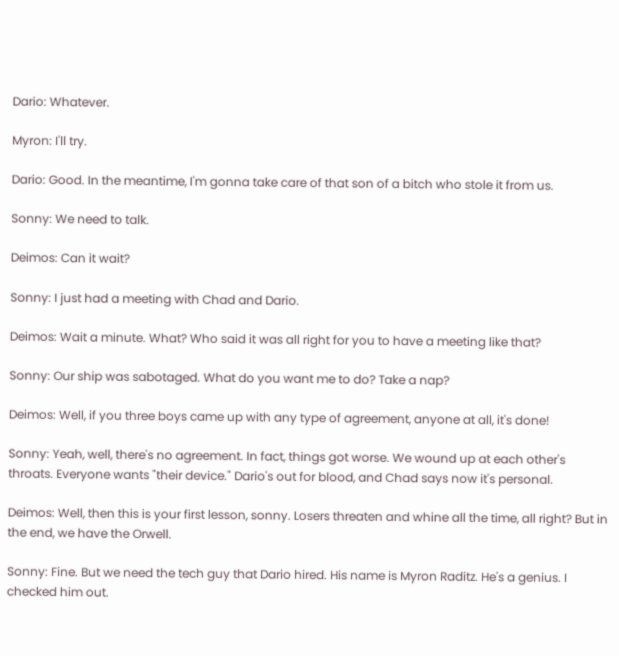Dario: Whatever.

Myron: I'll try.

Dario: Good. In the meantime, I'm gonna take care of that son of a bitch who stole it from us.

Sonny: We need to talk.

Deimos: Can it wait?

Sonny: I just had a meeting with Chad and Dario.

Deimos: Wait a minute. What? Who said it was all right for you to have a meeting like that?

Sonny: Our ship was sabotaged. What do you want me to do? Take a nap?

Deimos: Well, if you three boys came up with any type of agreement, anyone at all, it's done!

Sonny: Yeah, well, there's no agreement. In fact, things got worse. We wound up at each other's throats. Everyone wants "their device." Dario's out for blood, and Chad says now it's personal.

Deimos: Well, then this is your first lesson, sonny. Losers threaten and whine all the time, all right? But in the end, we have the Orwell.

Sonny: Fine. But we need the tech guy that Dario hired. His name is Myron Raditz. He's a genius. I checked him out.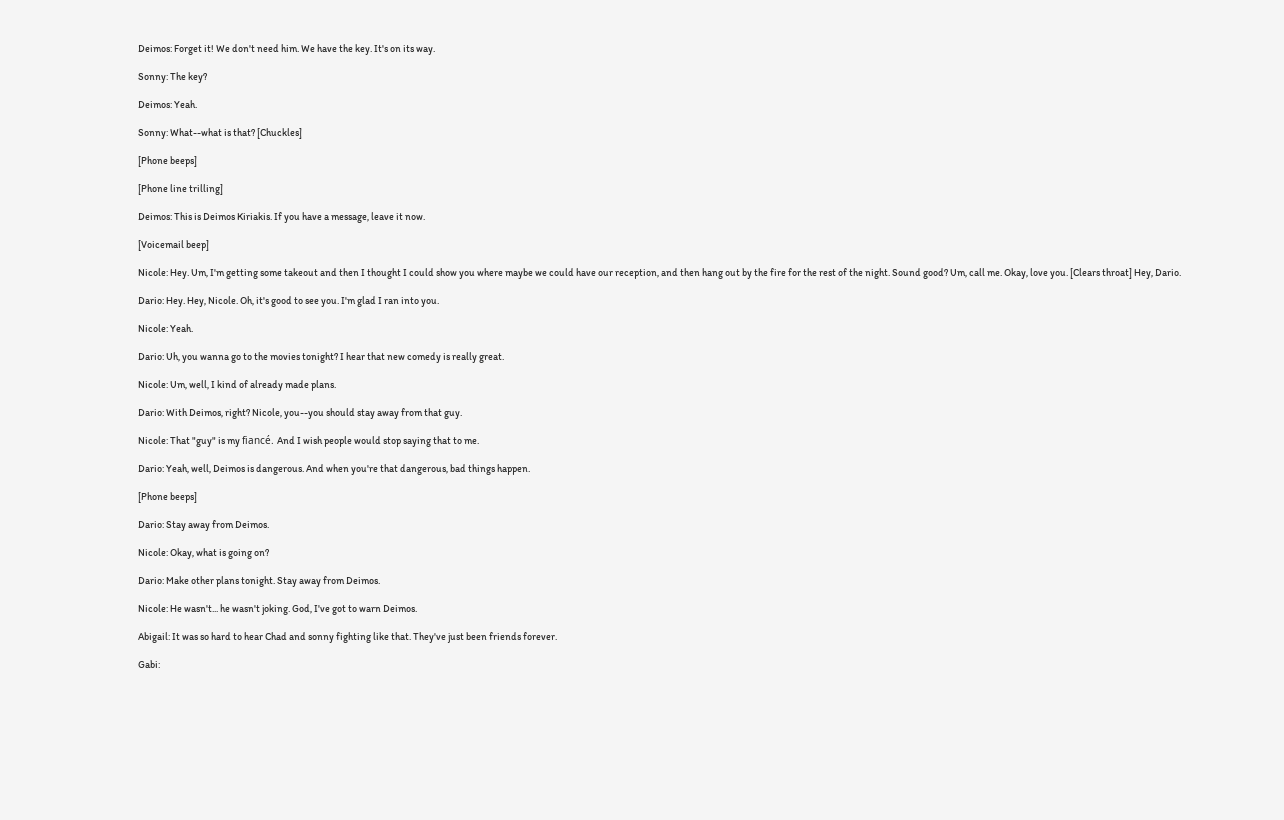Deimos: Forget it! We don't need him. We have the key. It's on its way.

Sonny: The key?

Deimos: Yeah.

Sonny: What--what is that? [Chuckles]

[Phone beeps]

[Phone line trilling]

Deimos: This is Deimos Kiriakis. If you have a message, leave it now.

[Voicemail beep]

Nicole: Hey. Um, I'm getting some takeout and then I thought I could show you where maybe we could have our reception, and then hang out by the fire for the rest of the night. Sound good? Um, call me. Okay, love you. [Clears throat] Hey, Dario.

Dario: Hey. Hey, Nicole. Oh, it's good to see you. I'm glad I ran into you.

Nicole: Yeah.

Dario: Uh, you wanna go to the movies tonight? I hear that new comedy is really great.

Nicole: Um, well, I kind of already made plans.

Dario: With Deimos, right? Nicole, you--you should stay away from that guy.

Nicole: That "guy" is my fiancé. And I wish people would stop saying that to me.

Dario: Yeah, well, Deimos is dangerous. And when you're that dangerous, bad things happen.

[Phone beeps]

Dario: Stay away from Deimos.

Nicole: Okay, what is going on?

Dario: Make other plans tonight. Stay away from Deimos.

Nicole: He wasn't... he wasn't joking. God, I've got to warn Deimos.

Abigail: It was so hard to hear Chad and sonny fighting like that. They've just been friends forever.

Gabi: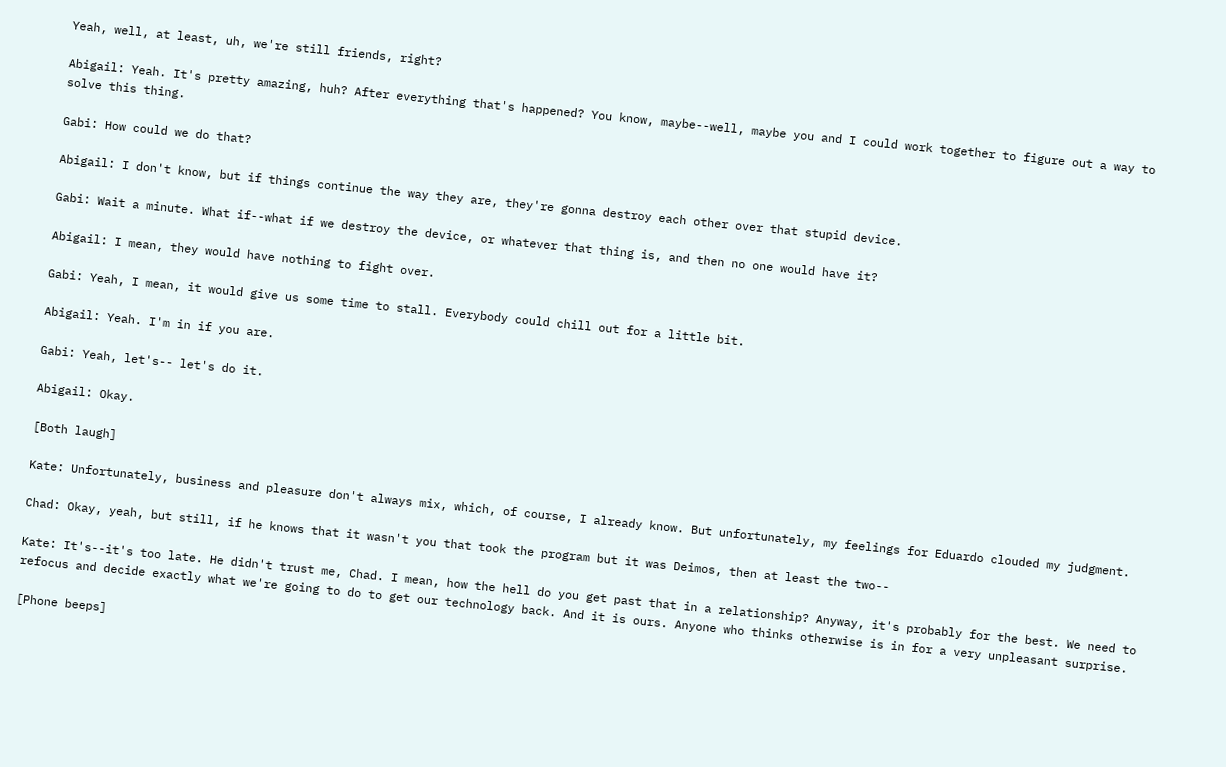Yeah, well, at least, uh, we're still friends, right?

Abigail: Yeah. It's pretty amazing, huh? After everything that's happened? You know, maybe--well, maybe you and I could work together to figure out a way to solve this thing.

Gabi: How could we do that?

Abigail: I don't know, but if things continue the way they are, they're gonna destroy each other over that stupid device.

Gabi: Wait a minute. What if--what if we destroy the device, or whatever that thing is, and then no one would have it?

Abigail: I mean, they would have nothing to fight over.

Gabi: Yeah, I mean, it would give us some time to stall. Everybody could chill out for a little bit.

Abigail: Yeah. I'm in if you are.

Gabi: Yeah, let's-- let's do it.

Abigail: Okay.

[Both laugh]

Kate: Unfortunately, business and pleasure don't always mix, which, of course, I already know. But unfortunately, my feelings for Eduardo clouded my judgment.

Chad: Okay, yeah, but still, if he knows that it wasn't you that took the program but it was Deimos, then at least the two--

Kate: It's--it's too late. He didn't trust me, Chad. I mean, how the hell do you get past that in a relationship? Anyway, it's probably for the best. We need to refocus and decide exactly what we're going to do to get our technology back. And it is ours. Anyone who thinks otherwise is in for a very unpleasant surprise.

[Phone beeps]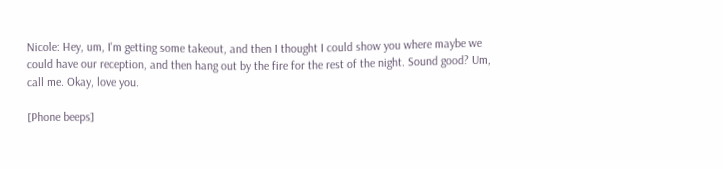Nicole: Hey, um, I'm getting some takeout, and then I thought I could show you where maybe we could have our reception, and then hang out by the fire for the rest of the night. Sound good? Um, call me. Okay, love you.

[Phone beeps]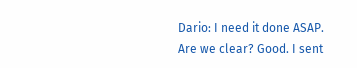Dario: I need it done ASAP. Are we clear? Good. I sent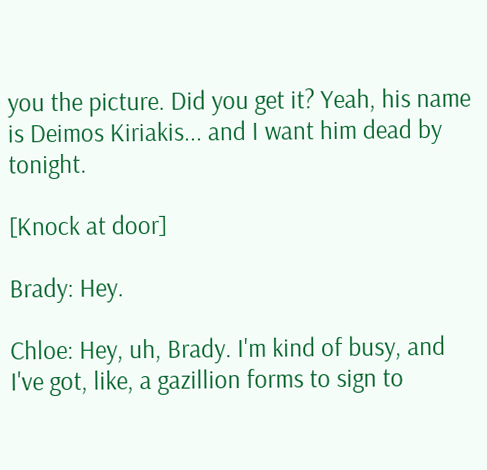you the picture. Did you get it? Yeah, his name is Deimos Kiriakis... and I want him dead by tonight.

[Knock at door]

Brady: Hey.

Chloe: Hey, uh, Brady. I'm kind of busy, and I've got, like, a gazillion forms to sign to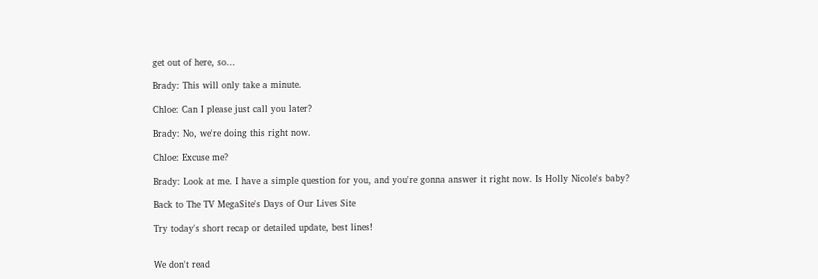get out of here, so...

Brady: This will only take a minute.

Chloe: Can I please just call you later?

Brady: No, we're doing this right now.

Chloe: Excuse me?

Brady: Look at me. I have a simple question for you, and you're gonna answer it right now. Is Holly Nicole's baby?

Back to The TV MegaSite's Days of Our Lives Site

Try today's short recap or detailed update, best lines!


We don't read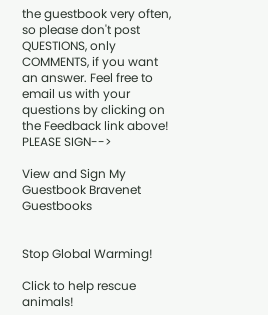the guestbook very often, so please don't post QUESTIONS, only COMMENTS, if you want an answer. Feel free to email us with your questions by clicking on the Feedback link above! PLEASE SIGN-->

View and Sign My Guestbook Bravenet Guestbooks


Stop Global Warming!

Click to help rescue animals!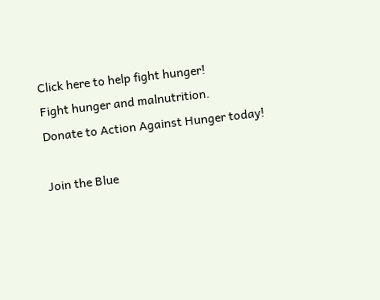Click here to help fight hunger!
Fight hunger and malnutrition.
Donate to Action Against Hunger today!

Join the Blue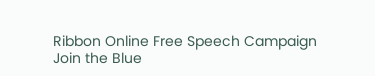Ribbon Online Free Speech Campaign
Join the Blue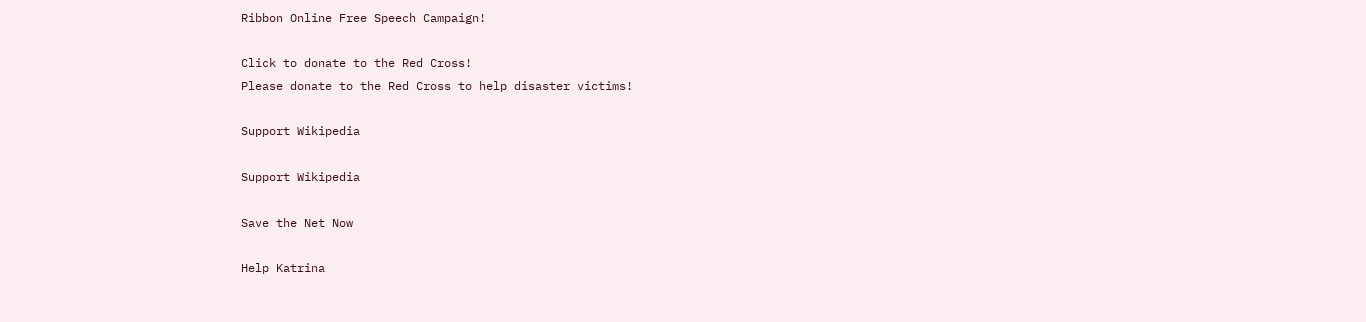Ribbon Online Free Speech Campaign!

Click to donate to the Red Cross!
Please donate to the Red Cross to help disaster victims!

Support Wikipedia

Support Wikipedia

Save the Net Now

Help Katrina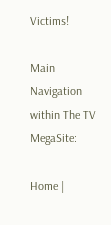Victims!

Main Navigation within The TV MegaSite:

Home |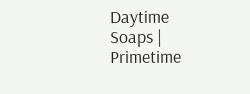Daytime Soaps | Primetime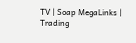TV | Soap MegaLinks | Trading